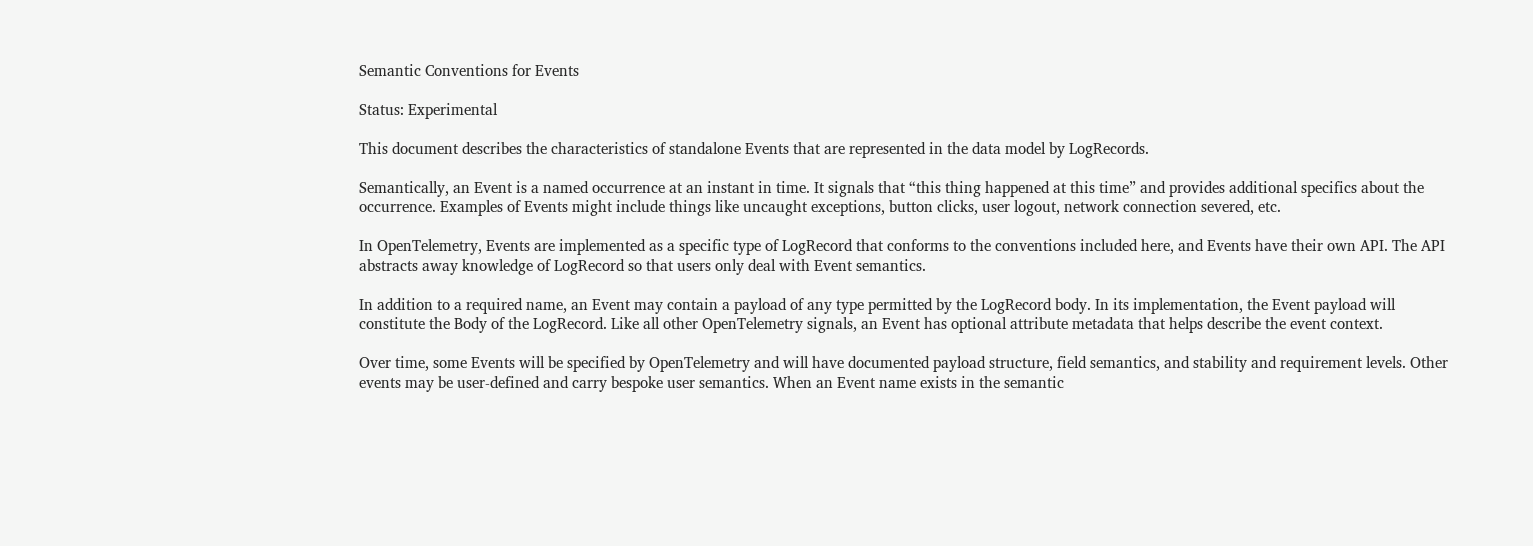Semantic Conventions for Events

Status: Experimental

This document describes the characteristics of standalone Events that are represented in the data model by LogRecords.

Semantically, an Event is a named occurrence at an instant in time. It signals that “this thing happened at this time” and provides additional specifics about the occurrence. Examples of Events might include things like uncaught exceptions, button clicks, user logout, network connection severed, etc.

In OpenTelemetry, Events are implemented as a specific type of LogRecord that conforms to the conventions included here, and Events have their own API. The API abstracts away knowledge of LogRecord so that users only deal with Event semantics.

In addition to a required name, an Event may contain a payload of any type permitted by the LogRecord body. In its implementation, the Event payload will constitute the Body of the LogRecord. Like all other OpenTelemetry signals, an Event has optional attribute metadata that helps describe the event context.

Over time, some Events will be specified by OpenTelemetry and will have documented payload structure, field semantics, and stability and requirement levels. Other events may be user-defined and carry bespoke user semantics. When an Event name exists in the semantic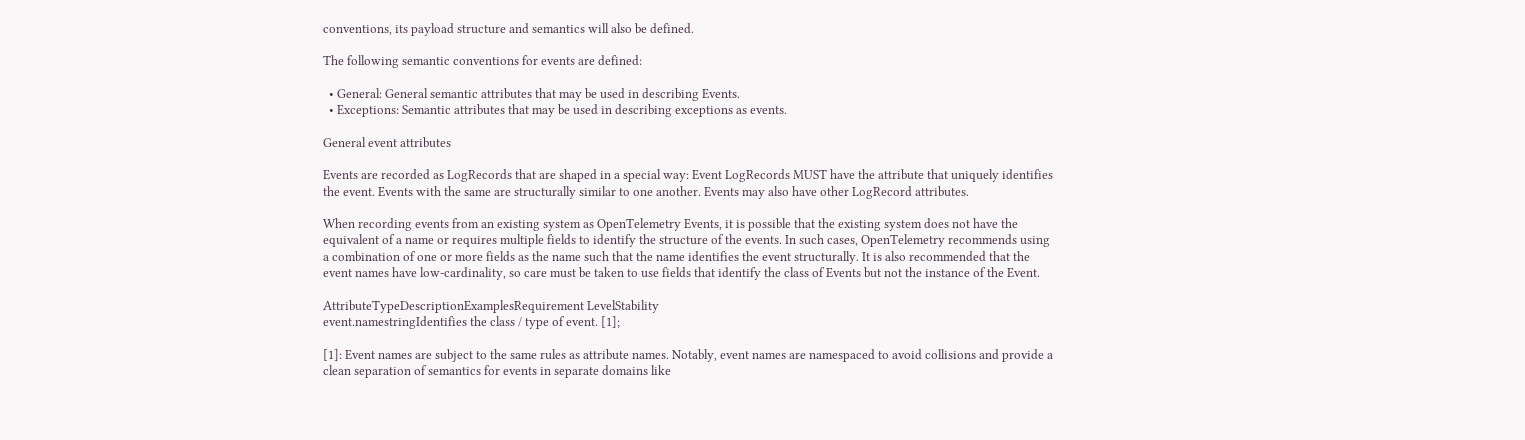conventions, its payload structure and semantics will also be defined.

The following semantic conventions for events are defined:

  • General: General semantic attributes that may be used in describing Events.
  • Exceptions: Semantic attributes that may be used in describing exceptions as events.

General event attributes

Events are recorded as LogRecords that are shaped in a special way: Event LogRecords MUST have the attribute that uniquely identifies the event. Events with the same are structurally similar to one another. Events may also have other LogRecord attributes.

When recording events from an existing system as OpenTelemetry Events, it is possible that the existing system does not have the equivalent of a name or requires multiple fields to identify the structure of the events. In such cases, OpenTelemetry recommends using a combination of one or more fields as the name such that the name identifies the event structurally. It is also recommended that the event names have low-cardinality, so care must be taken to use fields that identify the class of Events but not the instance of the Event.

AttributeTypeDescriptionExamplesRequirement LevelStability
event.namestringIdentifies the class / type of event. [1];

[1]: Event names are subject to the same rules as attribute names. Notably, event names are namespaced to avoid collisions and provide a clean separation of semantics for events in separate domains like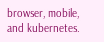browser, mobile, and kubernetes.